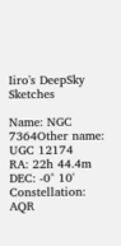Iiro's DeepSky Sketches

Name: NGC 7364Other name: UGC 12174
RA: 22h 44.4m DEC: -0° 10'
Constellation: AQR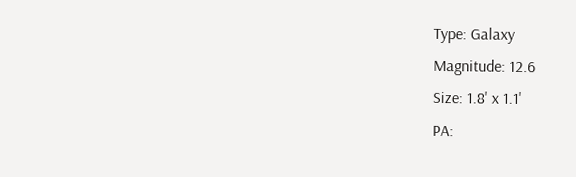Type: Galaxy
Magnitude: 12.6
Size: 1.8' x 1.1'
PA: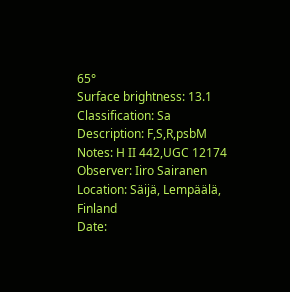65°
Surface brightness: 13.1
Classification: Sa
Description: F,S,R,psbM
Notes: H II 442,UGC 12174
Observer: Iiro Sairanen
Location: Säijä, Lempäälä, Finland
Date: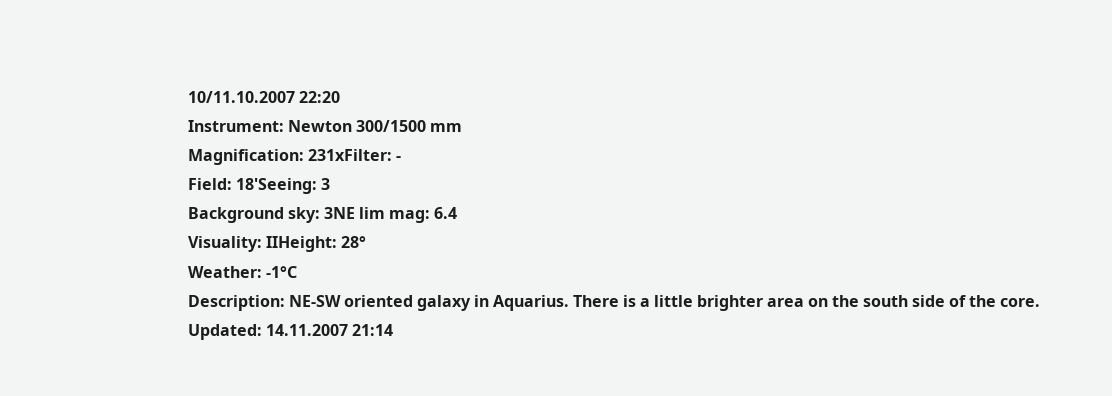10/11.10.2007 22:20
Instrument: Newton 300/1500 mm
Magnification: 231xFilter: -
Field: 18'Seeing: 3
Background sky: 3NE lim mag: 6.4
Visuality: IIHeight: 28°
Weather: -1°C
Description: NE-SW oriented galaxy in Aquarius. There is a little brighter area on the south side of the core.
Updated: 14.11.2007 21:14